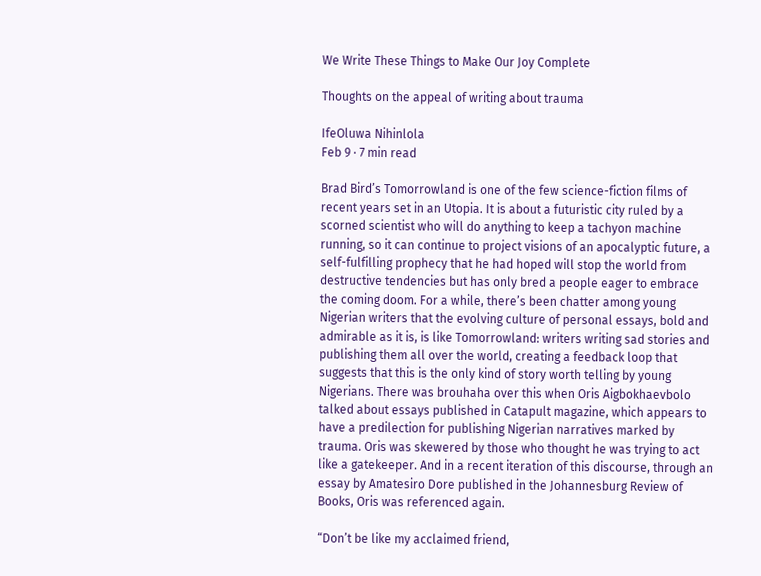We Write These Things to Make Our Joy Complete

Thoughts on the appeal of writing about trauma

IfeOluwa Nihinlola
Feb 9 · 7 min read

Brad Bird’s Tomorrowland is one of the few science-fiction films of recent years set in an Utopia. It is about a futuristic city ruled by a scorned scientist who will do anything to keep a tachyon machine running, so it can continue to project visions of an apocalyptic future, a self-fulfilling prophecy that he had hoped will stop the world from destructive tendencies but has only bred a people eager to embrace the coming doom. For a while, there’s been chatter among young Nigerian writers that the evolving culture of personal essays, bold and admirable as it is, is like Tomorrowland: writers writing sad stories and publishing them all over the world, creating a feedback loop that suggests that this is the only kind of story worth telling by young Nigerians. There was brouhaha over this when Oris Aigbokhaevbolo talked about essays published in Catapult magazine, which appears to have a predilection for publishing Nigerian narratives marked by trauma. Oris was skewered by those who thought he was trying to act like a gatekeeper. And in a recent iteration of this discourse, through an essay by Amatesiro Dore published in the Johannesburg Review of Books, Oris was referenced again.

“Don’t be like my acclaimed friend,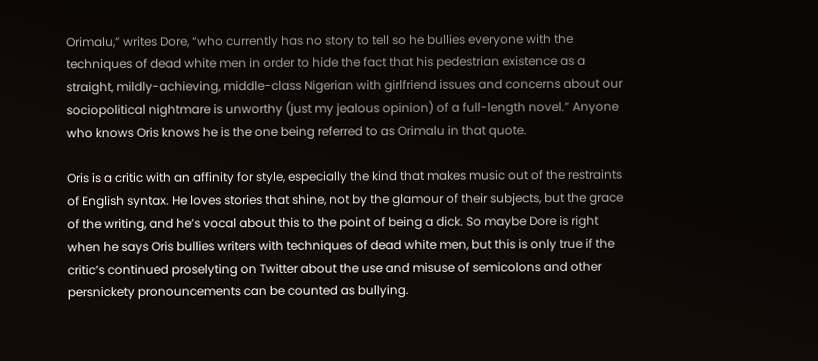Orimalu,” writes Dore, “who currently has no story to tell so he bullies everyone with the techniques of dead white men in order to hide the fact that his pedestrian existence as a straight, mildly-achieving, middle-class Nigerian with girlfriend issues and concerns about our sociopolitical nightmare is unworthy (just my jealous opinion) of a full-length novel.” Anyone who knows Oris knows he is the one being referred to as Orimalu in that quote.

Oris is a critic with an affinity for style, especially the kind that makes music out of the restraints of English syntax. He loves stories that shine, not by the glamour of their subjects, but the grace of the writing, and he’s vocal about this to the point of being a dick. So maybe Dore is right when he says Oris bullies writers with techniques of dead white men, but this is only true if the critic’s continued proselyting on Twitter about the use and misuse of semicolons and other persnickety pronouncements can be counted as bullying.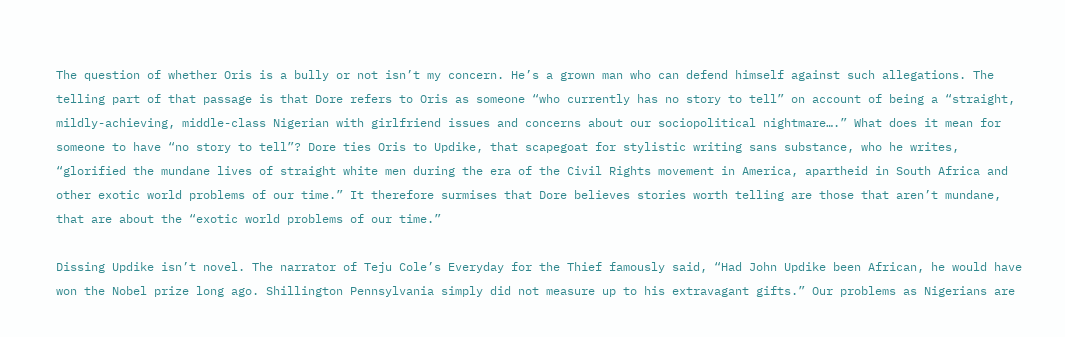The question of whether Oris is a bully or not isn’t my concern. He’s a grown man who can defend himself against such allegations. The telling part of that passage is that Dore refers to Oris as someone “who currently has no story to tell” on account of being a “straight, mildly-achieving, middle-class Nigerian with girlfriend issues and concerns about our sociopolitical nightmare….” What does it mean for someone to have “no story to tell”? Dore ties Oris to Updike, that scapegoat for stylistic writing sans substance, who he writes, “glorified the mundane lives of straight white men during the era of the Civil Rights movement in America, apartheid in South Africa and other exotic world problems of our time.” It therefore surmises that Dore believes stories worth telling are those that aren’t mundane, that are about the “exotic world problems of our time.”

Dissing Updike isn’t novel. The narrator of Teju Cole’s Everyday for the Thief famously said, “Had John Updike been African, he would have won the Nobel prize long ago. Shillington Pennsylvania simply did not measure up to his extravagant gifts.” Our problems as Nigerians are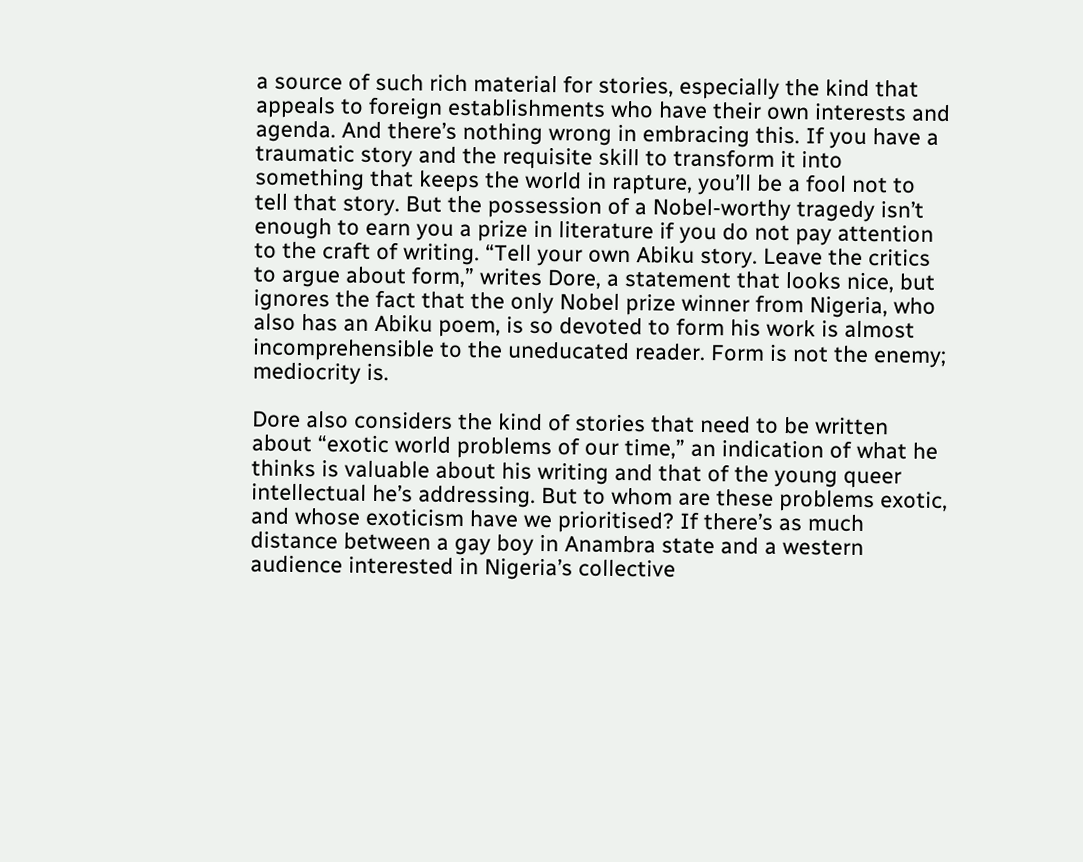a source of such rich material for stories, especially the kind that appeals to foreign establishments who have their own interests and agenda. And there’s nothing wrong in embracing this. If you have a traumatic story and the requisite skill to transform it into something that keeps the world in rapture, you’ll be a fool not to tell that story. But the possession of a Nobel-worthy tragedy isn’t enough to earn you a prize in literature if you do not pay attention to the craft of writing. “Tell your own Abiku story. Leave the critics to argue about form,” writes Dore, a statement that looks nice, but ignores the fact that the only Nobel prize winner from Nigeria, who also has an Abiku poem, is so devoted to form his work is almost incomprehensible to the uneducated reader. Form is not the enemy; mediocrity is.

Dore also considers the kind of stories that need to be written about “exotic world problems of our time,” an indication of what he thinks is valuable about his writing and that of the young queer intellectual he’s addressing. But to whom are these problems exotic, and whose exoticism have we prioritised? If there’s as much distance between a gay boy in Anambra state and a western audience interested in Nigeria’s collective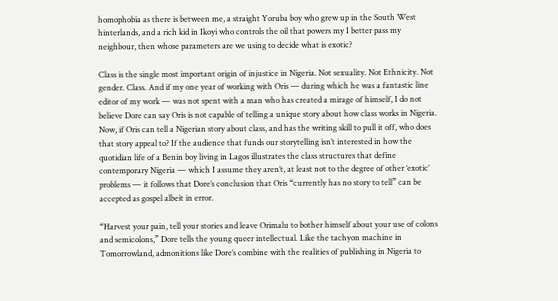homophobia as there is between me, a straight Yoruba boy who grew up in the South West hinterlands, and a rich kid in Ikoyi who controls the oil that powers my I better pass my neighbour, then whose parameters are we using to decide what is exotic?

Class is the single most important origin of injustice in Nigeria. Not sexuality. Not Ethnicity. Not gender. Class. And if my one year of working with Oris — during which he was a fantastic line editor of my work — was not spent with a man who has created a mirage of himself, I do not believe Dore can say Oris is not capable of telling a unique story about how class works in Nigeria. Now, if Oris can tell a Nigerian story about class, and has the writing skill to pull it off, who does that story appeal to? If the audience that funds our storytelling isn’t interested in how the quotidian life of a Benin boy living in Lagos illustrates the class structures that define contemporary Nigeria — which I assume they aren’t, at least not to the degree of other ‘exotic’ problems — it follows that Dore’s conclusion that Oris “currently has no story to tell” can be accepted as gospel albeit in error.

“Harvest your pain, tell your stories and leave Orimalu to bother himself about your use of colons and semicolons,” Dore tells the young queer intellectual. Like the tachyon machine in Tomorrowland, admonitions like Dore’s combine with the realities of publishing in Nigeria to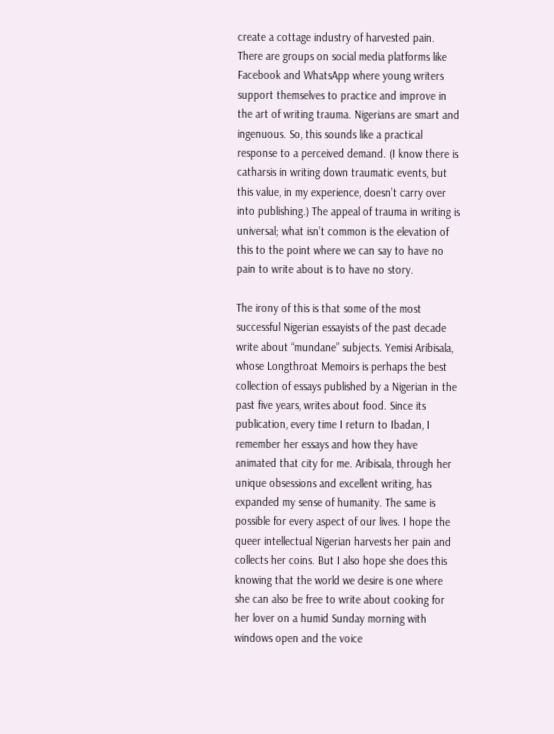create a cottage industry of harvested pain. There are groups on social media platforms like Facebook and WhatsApp where young writers support themselves to practice and improve in the art of writing trauma. Nigerians are smart and ingenuous. So, this sounds like a practical response to a perceived demand. (I know there is catharsis in writing down traumatic events, but this value, in my experience, doesn’t carry over into publishing.) The appeal of trauma in writing is universal; what isn’t common is the elevation of this to the point where we can say to have no pain to write about is to have no story.

The irony of this is that some of the most successful Nigerian essayists of the past decade write about “mundane” subjects. Yemisi Aribisala, whose Longthroat Memoirs is perhaps the best collection of essays published by a Nigerian in the past five years, writes about food. Since its publication, every time I return to Ibadan, I remember her essays and how they have animated that city for me. Aribisala, through her unique obsessions and excellent writing, has expanded my sense of humanity. The same is possible for every aspect of our lives. I hope the queer intellectual Nigerian harvests her pain and collects her coins. But I also hope she does this knowing that the world we desire is one where she can also be free to write about cooking for her lover on a humid Sunday morning with windows open and the voice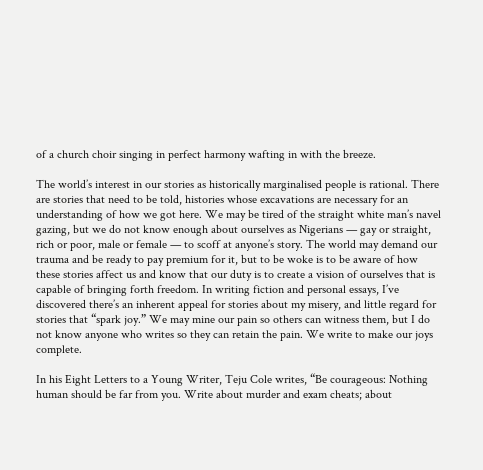of a church choir singing in perfect harmony wafting in with the breeze.

The world’s interest in our stories as historically marginalised people is rational. There are stories that need to be told, histories whose excavations are necessary for an understanding of how we got here. We may be tired of the straight white man’s navel gazing, but we do not know enough about ourselves as Nigerians — gay or straight, rich or poor, male or female — to scoff at anyone’s story. The world may demand our trauma and be ready to pay premium for it, but to be woke is to be aware of how these stories affect us and know that our duty is to create a vision of ourselves that is capable of bringing forth freedom. In writing fiction and personal essays, I’ve discovered there’s an inherent appeal for stories about my misery, and little regard for stories that “spark joy.” We may mine our pain so others can witness them, but I do not know anyone who writes so they can retain the pain. We write to make our joys complete.

In his Eight Letters to a Young Writer, Teju Cole writes, “Be courageous: Nothing human should be far from you. Write about murder and exam cheats; about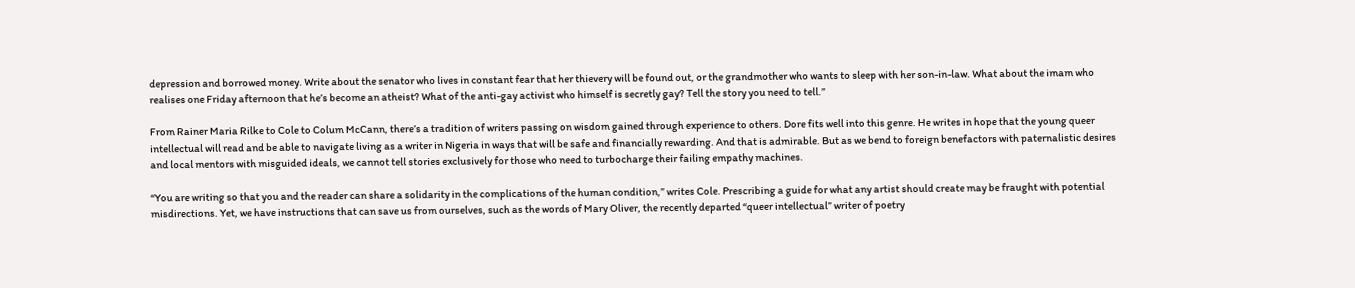depression and borrowed money. Write about the senator who lives in constant fear that her thievery will be found out, or the grandmother who wants to sleep with her son-in-law. What about the imam who realises one Friday afternoon that he’s become an atheist? What of the anti-gay activist who himself is secretly gay? Tell the story you need to tell.”

From Rainer Maria Rilke to Cole to Colum McCann, there’s a tradition of writers passing on wisdom gained through experience to others. Dore fits well into this genre. He writes in hope that the young queer intellectual will read and be able to navigate living as a writer in Nigeria in ways that will be safe and financially rewarding. And that is admirable. But as we bend to foreign benefactors with paternalistic desires and local mentors with misguided ideals, we cannot tell stories exclusively for those who need to turbocharge their failing empathy machines.

“You are writing so that you and the reader can share a solidarity in the complications of the human condition,” writes Cole. Prescribing a guide for what any artist should create may be fraught with potential misdirections. Yet, we have instructions that can save us from ourselves, such as the words of Mary Oliver, the recently departed “queer intellectual” writer of poetry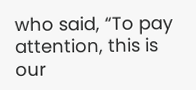who said, “To pay attention, this is our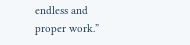endless and proper work.”